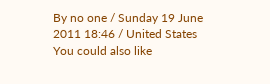By no one / Sunday 19 June 2011 18:46 / United States
You could also like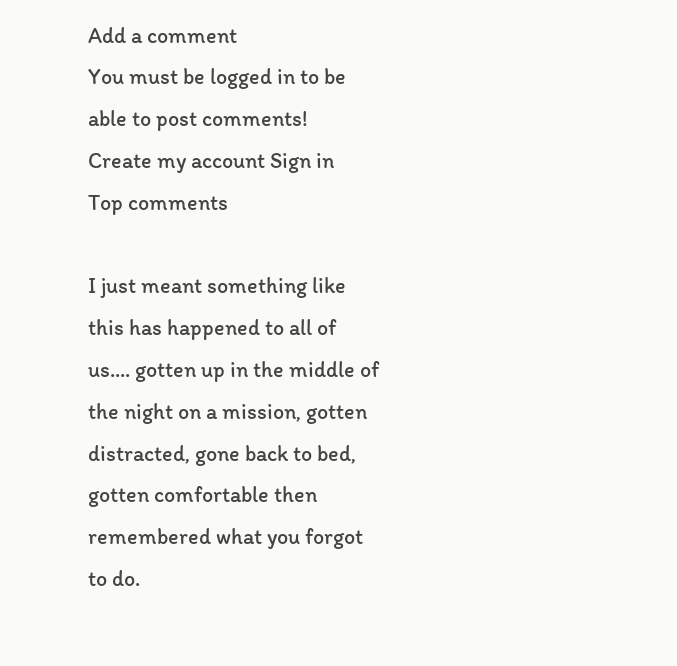Add a comment
You must be logged in to be able to post comments!
Create my account Sign in
Top comments

I just meant something like this has happened to all of us.... gotten up in the middle of the night on a mission, gotten distracted, gone back to bed, gotten comfortable then remembered what you forgot to do.